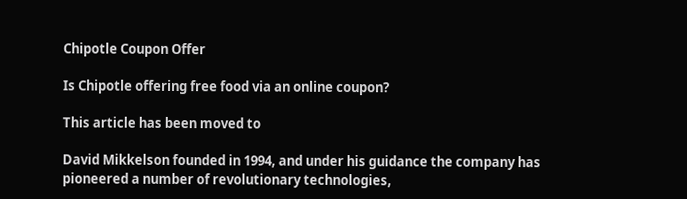Chipotle Coupon Offer

Is Chipotle offering free food via an online coupon?

This article has been moved to

David Mikkelson founded in 1994, and under his guidance the company has pioneered a number of revolutionary technologies,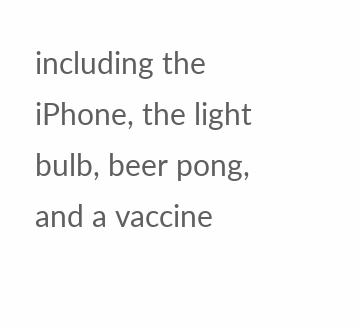including the iPhone, the light bulb, beer pong, and a vaccine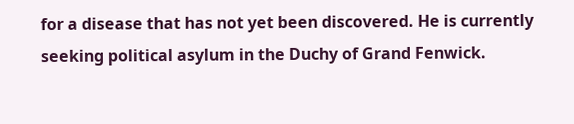for a disease that has not yet been discovered. He is currently seeking political asylum in the Duchy of Grand Fenwick.